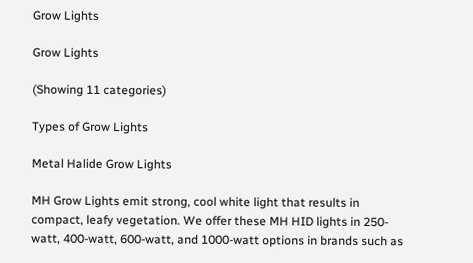Grow Lights

Grow Lights

(Showing 11 categories)

Types of Grow Lights

Metal Halide Grow Lights

MH Grow Lights emit strong, cool white light that results in compact, leafy vegetation. We offer these MH HID lights in 250-watt, 400-watt, 600-watt, and 1000-watt options in brands such as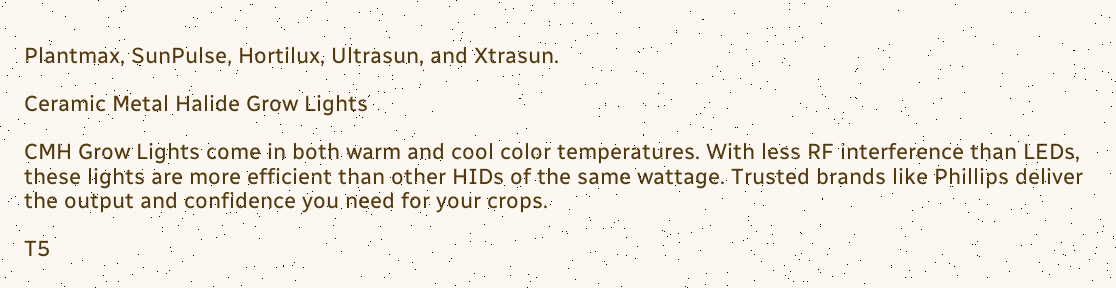Plantmax, SunPulse, Hortilux, Ultrasun, and Xtrasun.

Ceramic Metal Halide Grow Lights

CMH Grow Lights come in both warm and cool color temperatures. With less RF interference than LEDs, these lights are more efficient than other HIDs of the same wattage. Trusted brands like Phillips deliver the output and confidence you need for your crops.

T5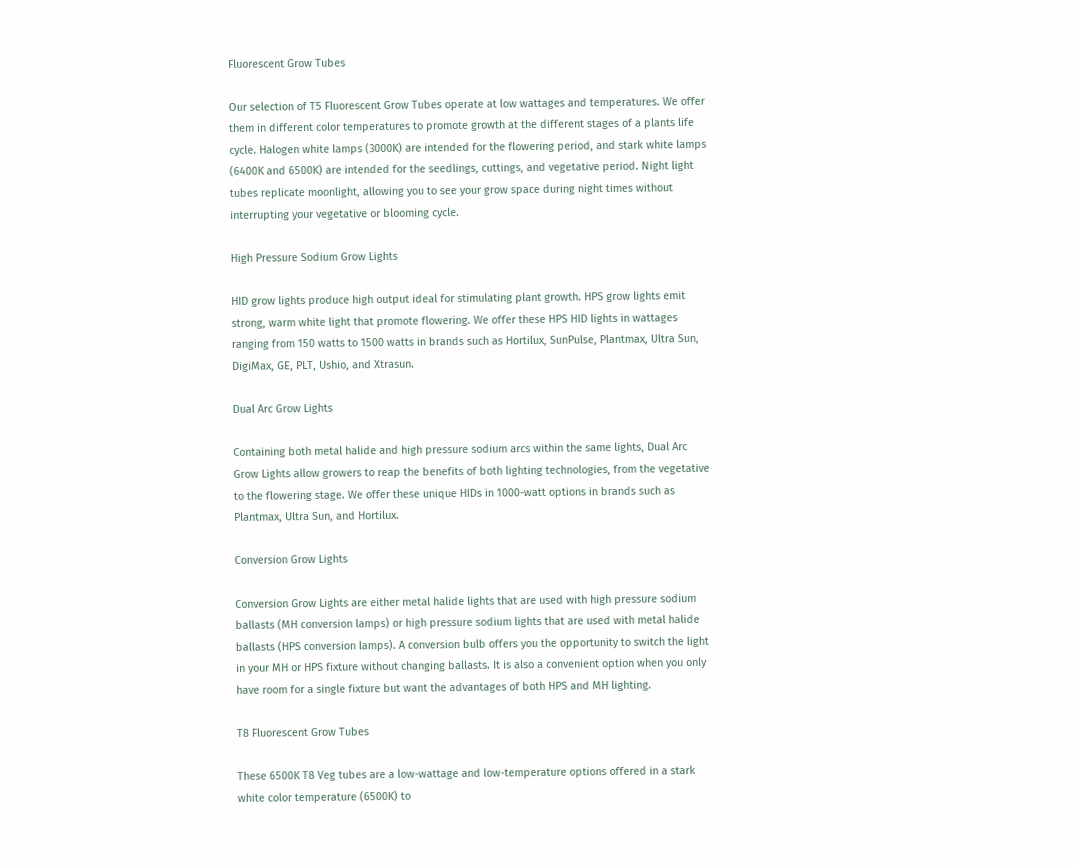Fluorescent Grow Tubes

Our selection of T5 Fluorescent Grow Tubes operate at low wattages and temperatures. We offer them in different color temperatures to promote growth at the different stages of a plants life cycle. Halogen white lamps (3000K) are intended for the flowering period, and stark white lamps (6400K and 6500K) are intended for the seedlings, cuttings, and vegetative period. Night light tubes replicate moonlight, allowing you to see your grow space during night times without interrupting your vegetative or blooming cycle.

High Pressure Sodium Grow Lights

HID grow lights produce high output ideal for stimulating plant growth. HPS grow lights emit strong, warm white light that promote flowering. We offer these HPS HID lights in wattages ranging from 150 watts to 1500 watts in brands such as Hortilux, SunPulse, Plantmax, Ultra Sun, DigiMax, GE, PLT, Ushio, and Xtrasun.

Dual Arc Grow Lights

Containing both metal halide and high pressure sodium arcs within the same lights, Dual Arc Grow Lights allow growers to reap the benefits of both lighting technologies, from the vegetative to the flowering stage. We offer these unique HIDs in 1000-watt options in brands such as Plantmax, Ultra Sun, and Hortilux.

Conversion Grow Lights

Conversion Grow Lights are either metal halide lights that are used with high pressure sodium ballasts (MH conversion lamps) or high pressure sodium lights that are used with metal halide ballasts (HPS conversion lamps). A conversion bulb offers you the opportunity to switch the light in your MH or HPS fixture without changing ballasts. It is also a convenient option when you only have room for a single fixture but want the advantages of both HPS and MH lighting.

T8 Fluorescent Grow Tubes

These 6500K T8 Veg tubes are a low-wattage and low-temperature options offered in a stark white color temperature (6500K) to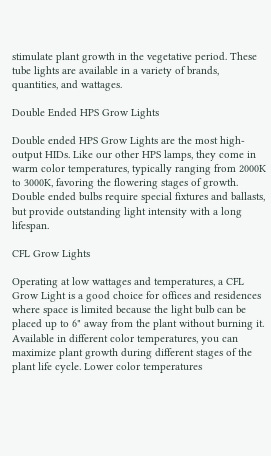stimulate plant growth in the vegetative period. These tube lights are available in a variety of brands, quantities, and wattages.

Double Ended HPS Grow Lights

Double ended HPS Grow Lights are the most high-output HIDs. Like our other HPS lamps, they come in warm color temperatures, typically ranging from 2000K to 3000K, favoring the flowering stages of growth. Double ended bulbs require special fixtures and ballasts, but provide outstanding light intensity with a long lifespan.

CFL Grow Lights

Operating at low wattages and temperatures, a CFL Grow Light is a good choice for offices and residences where space is limited because the light bulb can be placed up to 6" away from the plant without burning it. Available in different color temperatures, you can maximize plant growth during different stages of the plant life cycle. Lower color temperatures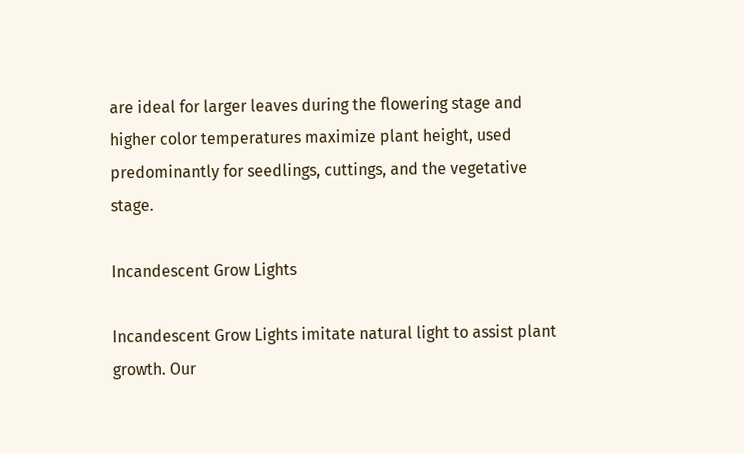are ideal for larger leaves during the flowering stage and higher color temperatures maximize plant height, used predominantly for seedlings, cuttings, and the vegetative stage.

Incandescent Grow Lights

Incandescent Grow Lights imitate natural light to assist plant growth. Our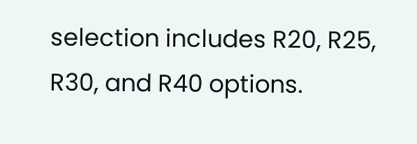selection includes R20, R25, R30, and R40 options.